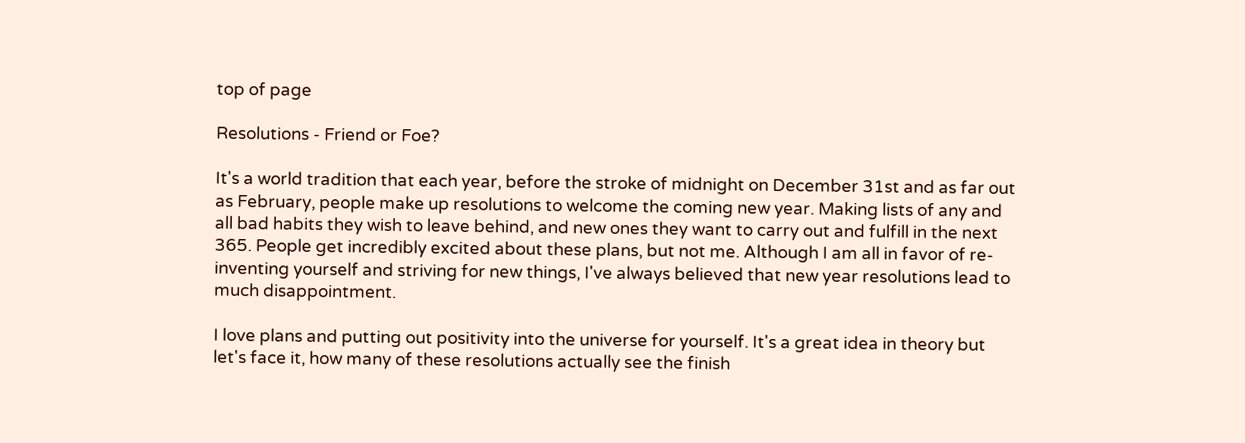top of page

Resolutions - Friend or Foe?

It's a world tradition that each year, before the stroke of midnight on December 31st and as far out as February, people make up resolutions to welcome the coming new year. Making lists of any and all bad habits they wish to leave behind, and new ones they want to carry out and fulfill in the next 365. People get incredibly excited about these plans, but not me. Although I am all in favor of re-inventing yourself and striving for new things, I've always believed that new year resolutions lead to much disappointment.

I love plans and putting out positivity into the universe for yourself. It's a great idea in theory but let's face it, how many of these resolutions actually see the finish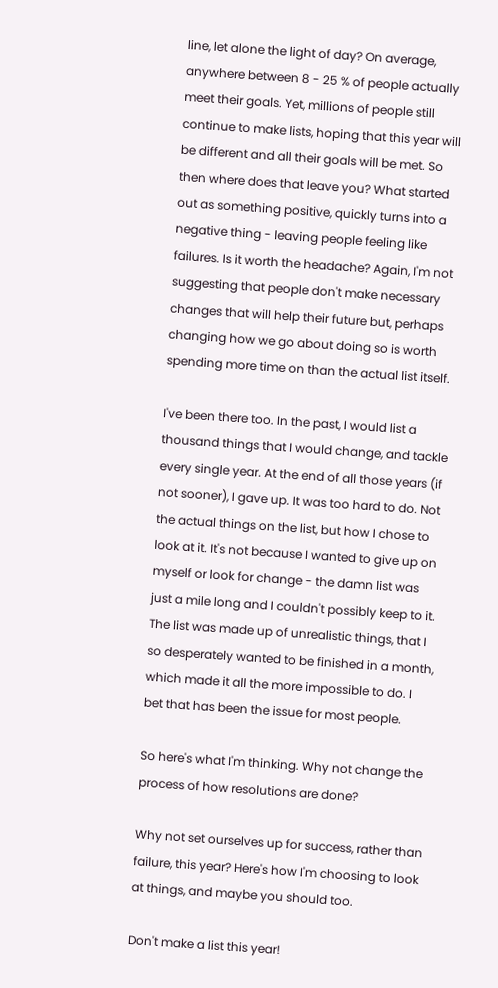line, let alone the light of day? On average, anywhere between 8 - 25 % of people actually meet their goals. Yet, millions of people still continue to make lists, hoping that this year will be different and all their goals will be met. So then where does that leave you? What started out as something positive, quickly turns into a negative thing - leaving people feeling like failures. Is it worth the headache? Again, I'm not suggesting that people don't make necessary changes that will help their future but, perhaps changing how we go about doing so is worth spending more time on than the actual list itself.

I've been there too. In the past, I would list a thousand things that I would change, and tackle every single year. At the end of all those years (if not sooner), I gave up. It was too hard to do. Not the actual things on the list, but how I chose to look at it. It's not because I wanted to give up on myself or look for change - the damn list was just a mile long and I couldn't possibly keep to it. The list was made up of unrealistic things, that I so desperately wanted to be finished in a month, which made it all the more impossible to do. I bet that has been the issue for most people.

So here's what I'm thinking. Why not change the process of how resolutions are done?

Why not set ourselves up for success, rather than failure, this year? Here's how I'm choosing to look at things, and maybe you should too.

Don't make a list this year!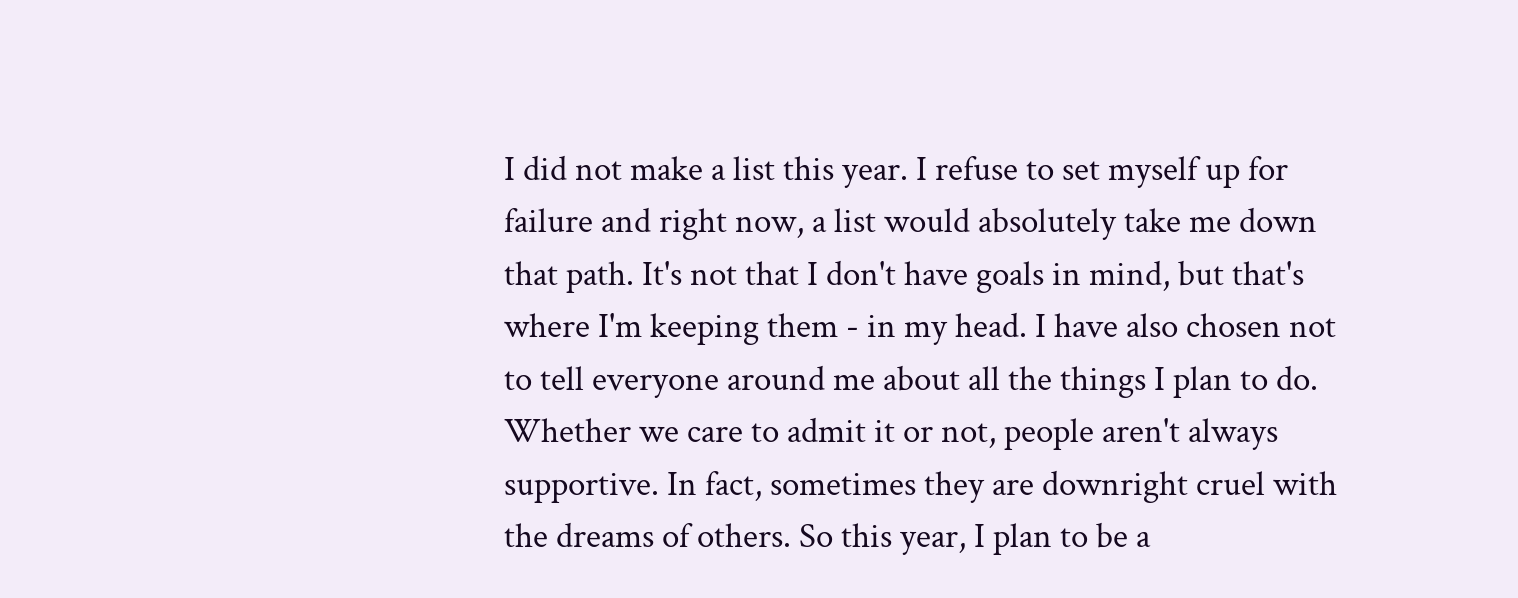I did not make a list this year. I refuse to set myself up for failure and right now, a list would absolutely take me down that path. It's not that I don't have goals in mind, but that's where I'm keeping them - in my head. I have also chosen not to tell everyone around me about all the things I plan to do. Whether we care to admit it or not, people aren't always supportive. In fact, sometimes they are downright cruel with the dreams of others. So this year, I plan to be a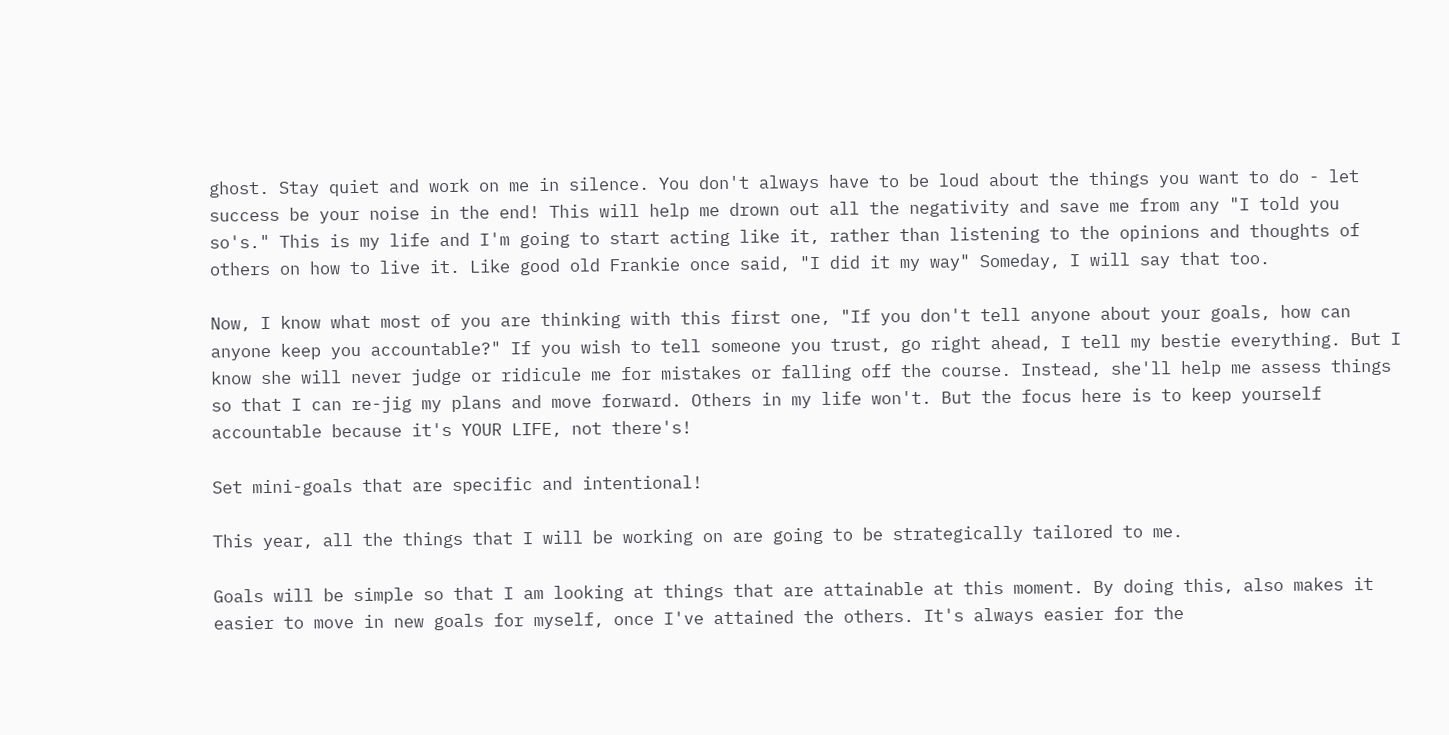ghost. Stay quiet and work on me in silence. You don't always have to be loud about the things you want to do - let success be your noise in the end! This will help me drown out all the negativity and save me from any "I told you so's." This is my life and I'm going to start acting like it, rather than listening to the opinions and thoughts of others on how to live it. Like good old Frankie once said, "I did it my way" Someday, I will say that too.

Now, I know what most of you are thinking with this first one, "If you don't tell anyone about your goals, how can anyone keep you accountable?" If you wish to tell someone you trust, go right ahead, I tell my bestie everything. But I know she will never judge or ridicule me for mistakes or falling off the course. Instead, she'll help me assess things so that I can re-jig my plans and move forward. Others in my life won't. But the focus here is to keep yourself accountable because it's YOUR LIFE, not there's!

Set mini-goals that are specific and intentional!

This year, all the things that I will be working on are going to be strategically tailored to me.

Goals will be simple so that I am looking at things that are attainable at this moment. By doing this, also makes it easier to move in new goals for myself, once I've attained the others. It's always easier for the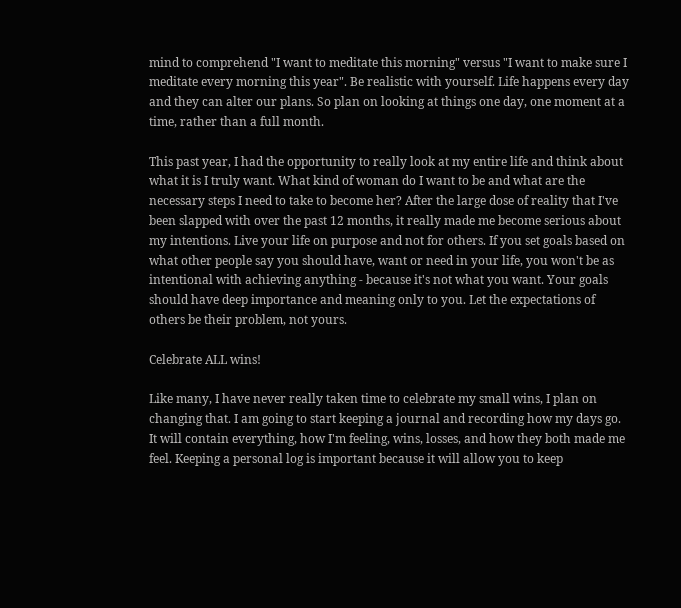mind to comprehend "I want to meditate this morning" versus "I want to make sure I meditate every morning this year". Be realistic with yourself. Life happens every day and they can alter our plans. So plan on looking at things one day, one moment at a time, rather than a full month.

This past year, I had the opportunity to really look at my entire life and think about what it is I truly want. What kind of woman do I want to be and what are the necessary steps I need to take to become her? After the large dose of reality that I've been slapped with over the past 12 months, it really made me become serious about my intentions. Live your life on purpose and not for others. If you set goals based on what other people say you should have, want or need in your life, you won't be as intentional with achieving anything - because it's not what you want. Your goals should have deep importance and meaning only to you. Let the expectations of others be their problem, not yours.

Celebrate ALL wins!

Like many, I have never really taken time to celebrate my small wins, I plan on changing that. I am going to start keeping a journal and recording how my days go. It will contain everything, how I'm feeling, wins, losses, and how they both made me feel. Keeping a personal log is important because it will allow you to keep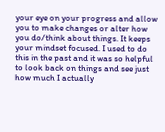your eye on your progress and allow you to make changes or alter how you do/think about things. It keeps your mindset focused. I used to do this in the past and it was so helpful to look back on things and see just how much I actually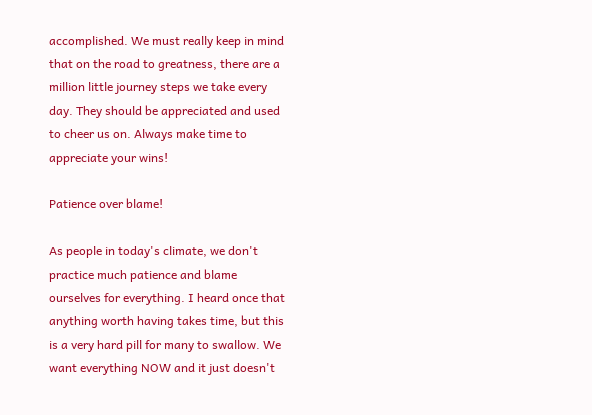accomplished. We must really keep in mind that on the road to greatness, there are a million little journey steps we take every day. They should be appreciated and used to cheer us on. Always make time to appreciate your wins!

Patience over blame!

As people in today's climate, we don't practice much patience and blame ourselves for everything. I heard once that anything worth having takes time, but this is a very hard pill for many to swallow. We want everything NOW and it just doesn't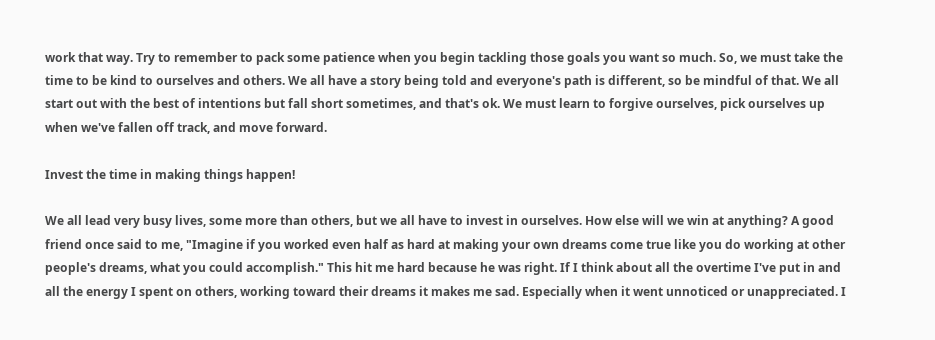work that way. Try to remember to pack some patience when you begin tackling those goals you want so much. So, we must take the time to be kind to ourselves and others. We all have a story being told and everyone's path is different, so be mindful of that. We all start out with the best of intentions but fall short sometimes, and that's ok. We must learn to forgive ourselves, pick ourselves up when we've fallen off track, and move forward.

Invest the time in making things happen!

We all lead very busy lives, some more than others, but we all have to invest in ourselves. How else will we win at anything? A good friend once said to me, "Imagine if you worked even half as hard at making your own dreams come true like you do working at other people's dreams, what you could accomplish." This hit me hard because he was right. If I think about all the overtime I've put in and all the energy I spent on others, working toward their dreams it makes me sad. Especially when it went unnoticed or unappreciated. I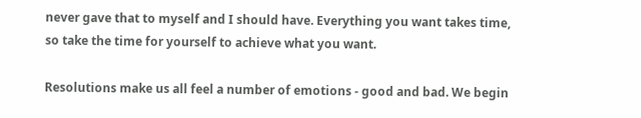never gave that to myself and I should have. Everything you want takes time, so take the time for yourself to achieve what you want.

Resolutions make us all feel a number of emotions - good and bad. We begin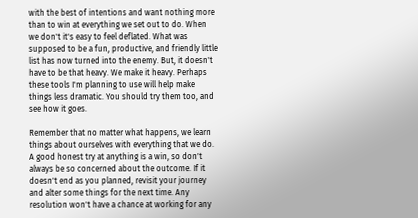with the best of intentions and want nothing more than to win at everything we set out to do. When we don't it's easy to feel deflated. What was supposed to be a fun, productive, and friendly little list has now turned into the enemy. But, it doesn't have to be that heavy. We make it heavy. Perhaps these tools I'm planning to use will help make things less dramatic. You should try them too, and see how it goes.

Remember that no matter what happens, we learn things about ourselves with everything that we do. A good honest try at anything is a win, so don't always be so concerned about the outcome. If it doesn't end as you planned, revisit your journey and alter some things for the next time. Any resolution won't have a chance at working for any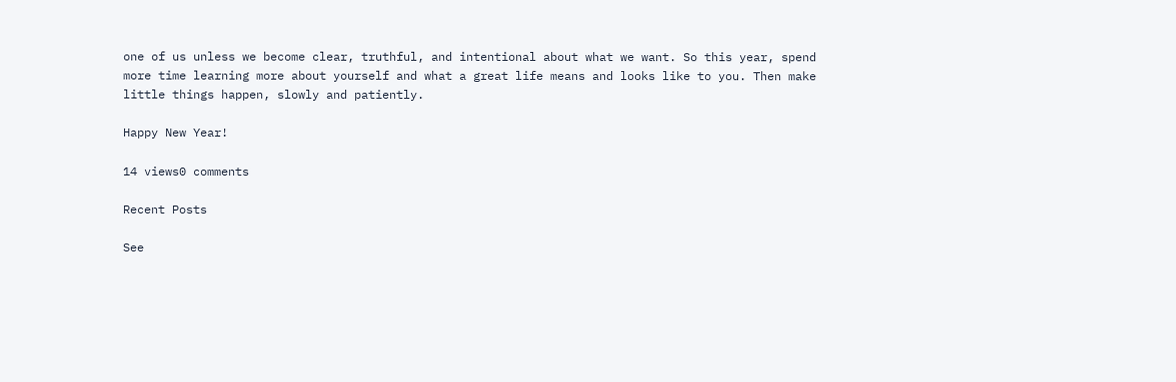one of us unless we become clear, truthful, and intentional about what we want. So this year, spend more time learning more about yourself and what a great life means and looks like to you. Then make little things happen, slowly and patiently.

Happy New Year!

14 views0 comments

Recent Posts

See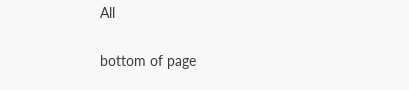All


bottom of page